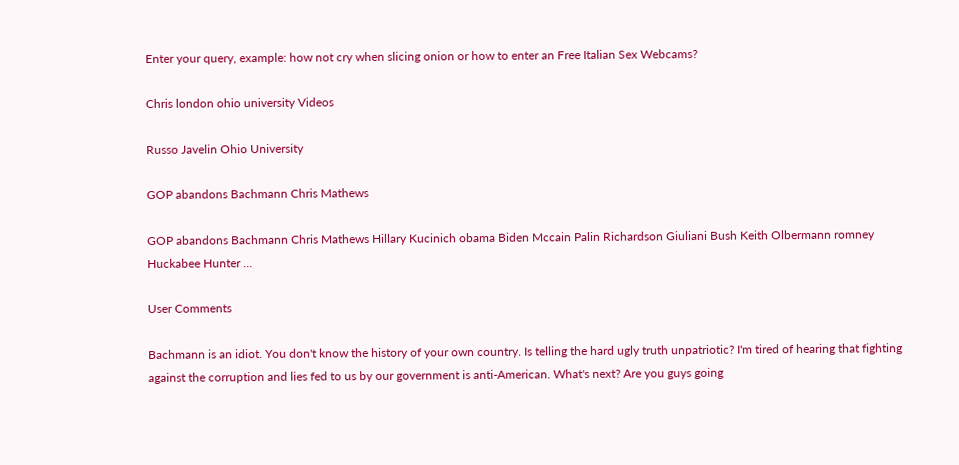Enter your query, example: how not cry when slicing onion or how to enter an Free Italian Sex Webcams?

Chris london ohio university Videos

Russo Javelin Ohio University

GOP abandons Bachmann Chris Mathews

GOP abandons Bachmann Chris Mathews Hillary Kucinich obama Biden Mccain Palin Richardson Giuliani Bush Keith Olbermann romney Huckabee Hunter ...

User Comments

Bachmann is an idiot. You don't know the history of your own country. Is telling the hard ugly truth unpatriotic? I'm tired of hearing that fighting against the corruption and lies fed to us by our government is anti-American. What's next? Are you guys going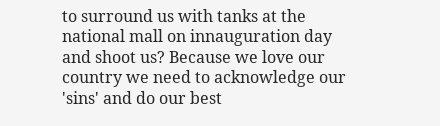to surround us with tanks at the national mall on innauguration day and shoot us? Because we love our country we need to acknowledge our 'sins' and do our best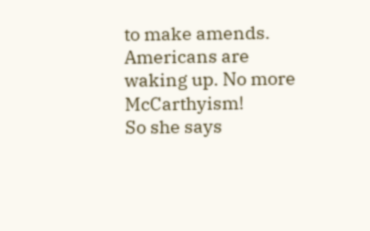to make amends. Americans are waking up. No more McCarthyism!
So she says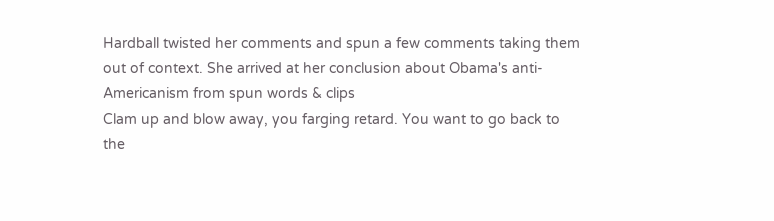Hardball twisted her comments and spun a few comments taking them out of context. She arrived at her conclusion about Obama's anti-Americanism from spun words & clips
Clam up and blow away, you farging retard. You want to go back to the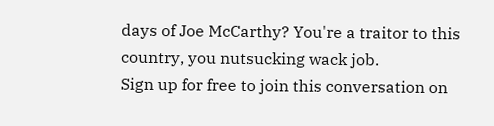days of Joe McCarthy? You're a traitor to this country, you nutsucking wack job.
Sign up for free to join this conversation on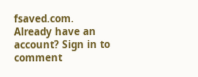fsaved.com.
Already have an account? Sign in to comment